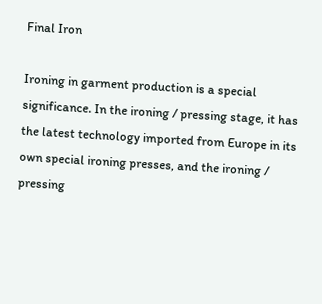Final Iron

Ironing in garment production is a special significance. In the ironing / pressing stage, it has the latest technology imported from Europe in its own special ironing presses, and the ironing / pressing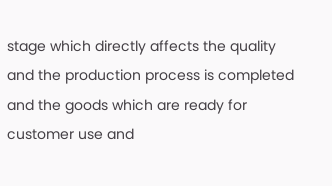stage which directly affects the quality and the production process is completed and the goods which are ready for customer use and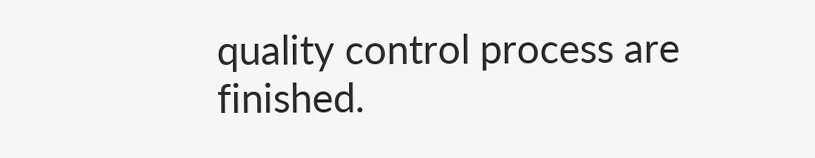quality control process are finished.